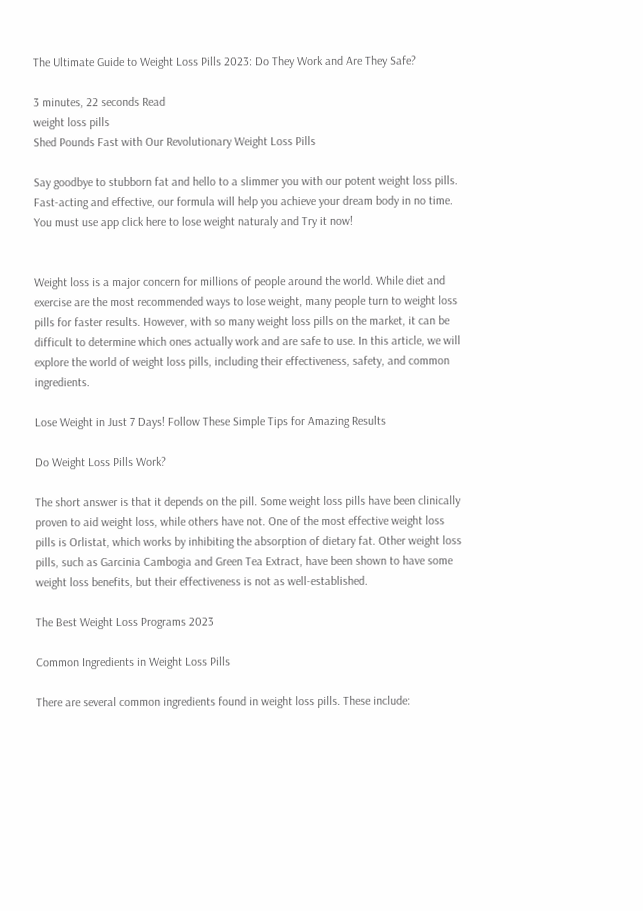The Ultimate Guide to Weight Loss Pills 2023: Do They Work and Are They Safe?

3 minutes, 22 seconds Read
weight loss pills
Shed Pounds Fast with Our Revolutionary Weight Loss Pills

Say goodbye to stubborn fat and hello to a slimmer you with our potent weight loss pills. Fast-acting and effective, our formula will help you achieve your dream body in no time. You must use app click here to lose weight naturaly and Try it now!


Weight loss is a major concern for millions of people around the world. While diet and exercise are the most recommended ways to lose weight, many people turn to weight loss pills for faster results. However, with so many weight loss pills on the market, it can be difficult to determine which ones actually work and are safe to use. In this article, we will explore the world of weight loss pills, including their effectiveness, safety, and common ingredients.

Lose Weight in Just 7 Days! Follow These Simple Tips for Amazing Results

Do Weight Loss Pills Work?

The short answer is that it depends on the pill. Some weight loss pills have been clinically proven to aid weight loss, while others have not. One of the most effective weight loss pills is Orlistat, which works by inhibiting the absorption of dietary fat. Other weight loss pills, such as Garcinia Cambogia and Green Tea Extract, have been shown to have some weight loss benefits, but their effectiveness is not as well-established.

The Best Weight Loss Programs 2023

Common Ingredients in Weight Loss Pills

There are several common ingredients found in weight loss pills. These include: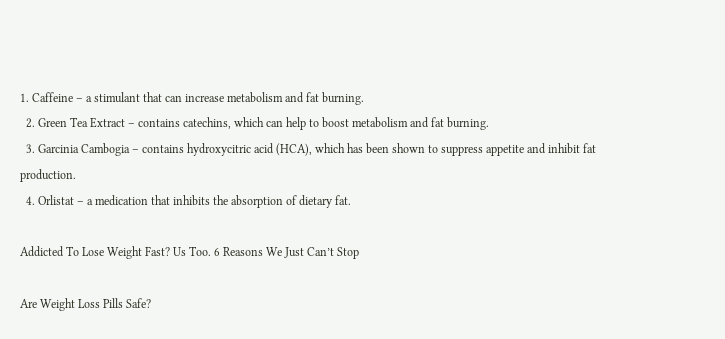1. Caffeine – a stimulant that can increase metabolism and fat burning.
  2. Green Tea Extract – contains catechins, which can help to boost metabolism and fat burning.
  3. Garcinia Cambogia – contains hydroxycitric acid (HCA), which has been shown to suppress appetite and inhibit fat production.
  4. Orlistat – a medication that inhibits the absorption of dietary fat.

Addicted To Lose Weight Fast? Us Too. 6 Reasons We Just Can’t Stop

Are Weight Loss Pills Safe?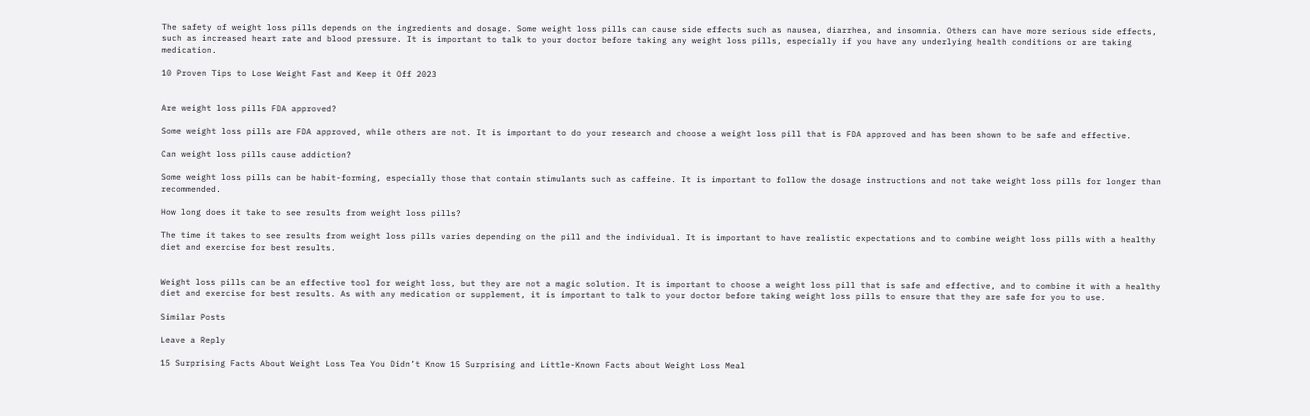The safety of weight loss pills depends on the ingredients and dosage. Some weight loss pills can cause side effects such as nausea, diarrhea, and insomnia. Others can have more serious side effects, such as increased heart rate and blood pressure. It is important to talk to your doctor before taking any weight loss pills, especially if you have any underlying health conditions or are taking medication.

10 Proven Tips to Lose Weight Fast and Keep it Off 2023


Are weight loss pills FDA approved?

Some weight loss pills are FDA approved, while others are not. It is important to do your research and choose a weight loss pill that is FDA approved and has been shown to be safe and effective.

Can weight loss pills cause addiction?

Some weight loss pills can be habit-forming, especially those that contain stimulants such as caffeine. It is important to follow the dosage instructions and not take weight loss pills for longer than recommended.

How long does it take to see results from weight loss pills?

The time it takes to see results from weight loss pills varies depending on the pill and the individual. It is important to have realistic expectations and to combine weight loss pills with a healthy diet and exercise for best results.


Weight loss pills can be an effective tool for weight loss, but they are not a magic solution. It is important to choose a weight loss pill that is safe and effective, and to combine it with a healthy diet and exercise for best results. As with any medication or supplement, it is important to talk to your doctor before taking weight loss pills to ensure that they are safe for you to use.

Similar Posts

Leave a Reply

15 Surprising Facts About Weight Loss Tea You Didn’t Know 15 Surprising and Little-Known Facts about Weight Loss Meal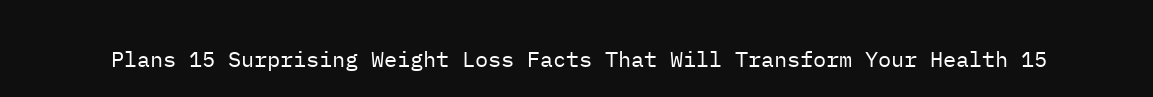Plans 15 Surprising Weight Loss Facts That Will Transform Your Health 15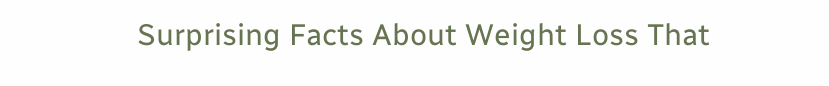Surprising Facts About Weight Loss That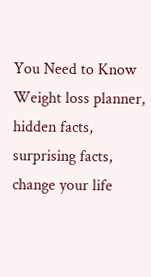You Need to Know Weight loss planner, hidden facts, surprising facts, change your life